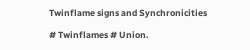Twinflame signs and Synchronicities

# Twinflames # Union.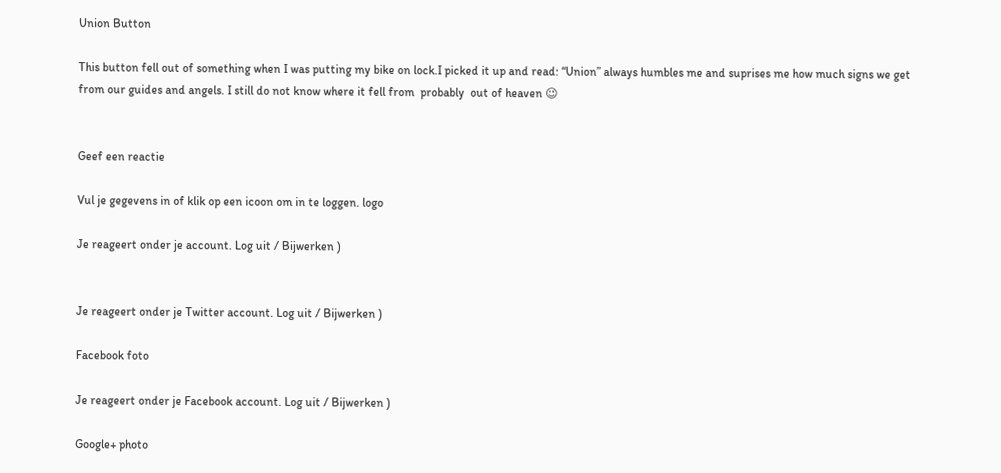Union Button

This button fell out of something when I was putting my bike on lock.I picked it up and read: “Union” always humbles me and suprises me how much signs we get from our guides and angels. I still do not know where it fell from  probably  out of heaven 😉


Geef een reactie

Vul je gegevens in of klik op een icoon om in te loggen. logo

Je reageert onder je account. Log uit / Bijwerken )


Je reageert onder je Twitter account. Log uit / Bijwerken )

Facebook foto

Je reageert onder je Facebook account. Log uit / Bijwerken )

Google+ photo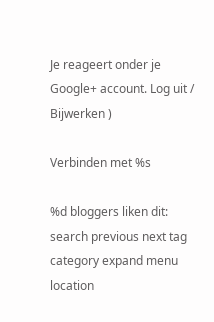Je reageert onder je Google+ account. Log uit / Bijwerken )

Verbinden met %s

%d bloggers liken dit:
search previous next tag category expand menu location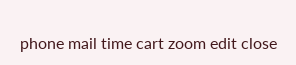phone mail time cart zoom edit close